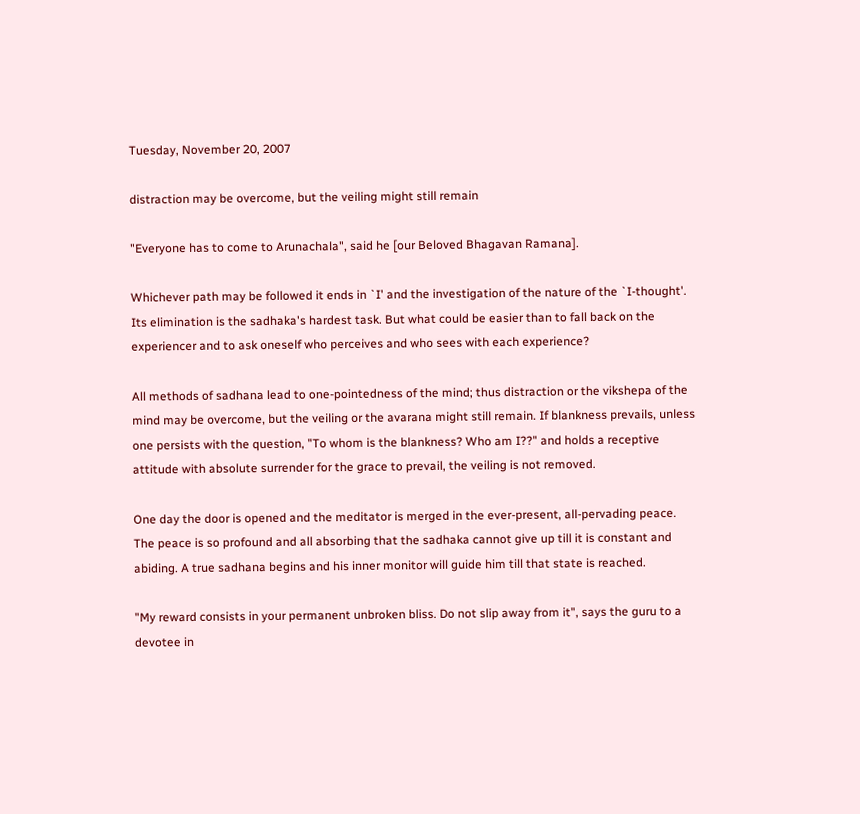Tuesday, November 20, 2007

distraction may be overcome, but the veiling might still remain

"Everyone has to come to Arunachala", said he [our Beloved Bhagavan Ramana].

Whichever path may be followed it ends in `I' and the investigation of the nature of the `I-thought'. Its elimination is the sadhaka's hardest task. But what could be easier than to fall back on the experiencer and to ask oneself who perceives and who sees with each experience?

All methods of sadhana lead to one-pointedness of the mind; thus distraction or the vikshepa of the mind may be overcome, but the veiling or the avarana might still remain. If blankness prevails, unless one persists with the question, "To whom is the blankness? Who am I??" and holds a receptive attitude with absolute surrender for the grace to prevail, the veiling is not removed.

One day the door is opened and the meditator is merged in the ever-present, all-pervading peace. The peace is so profound and all absorbing that the sadhaka cannot give up till it is constant and abiding. A true sadhana begins and his inner monitor will guide him till that state is reached.

"My reward consists in your permanent unbroken bliss. Do not slip away from it", says the guru to a devotee in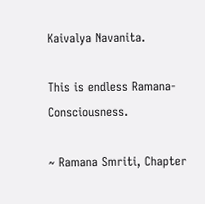Kaivalya Navanita.

This is endless Ramana-Consciousness.

~ Ramana Smriti, Chapter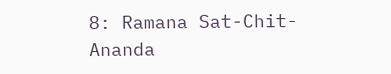8: Ramana Sat-Chit-Ananda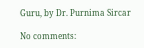Guru, by Dr. Purnima Sircar

No comments: